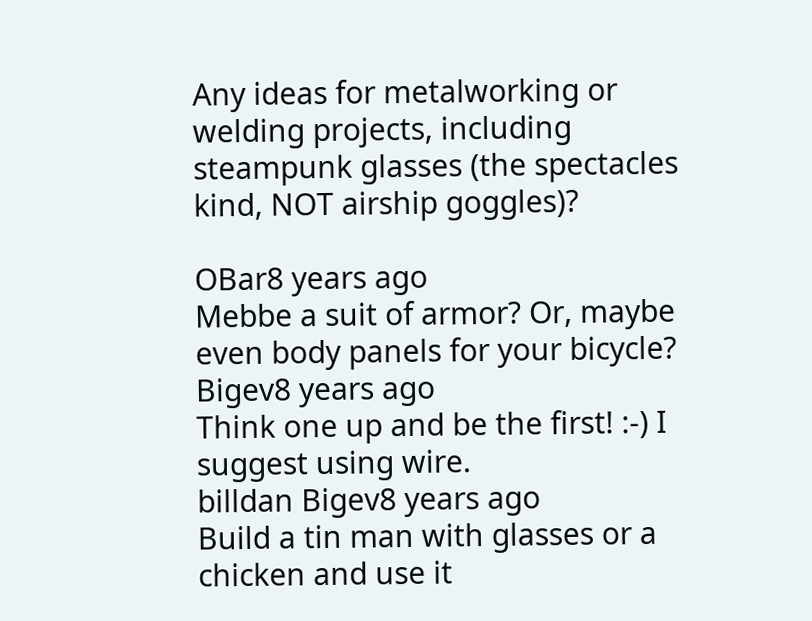Any ideas for metalworking or welding projects, including steampunk glasses (the spectacles kind, NOT airship goggles)?

OBar8 years ago
Mebbe a suit of armor? Or, maybe even body panels for your bicycle?
Bigev8 years ago
Think one up and be the first! :-) I suggest using wire.
billdan Bigev8 years ago
Build a tin man with glasses or a chicken and use it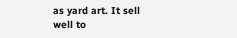as yard art. It sell well to